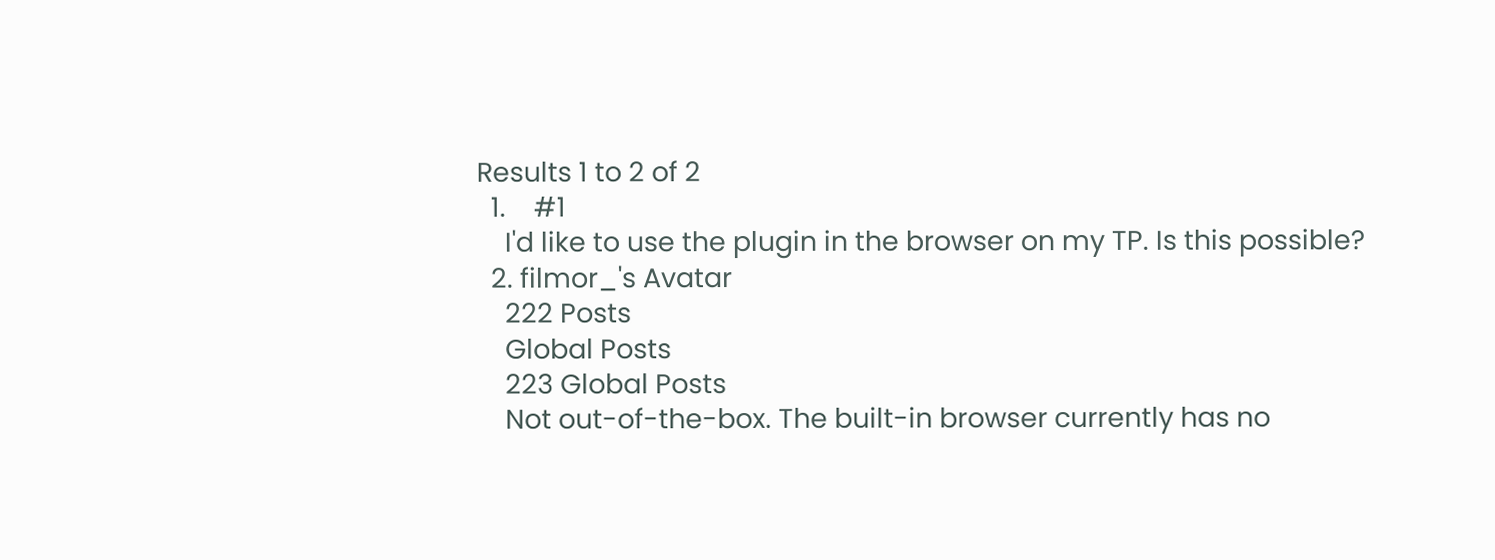Results 1 to 2 of 2
  1.    #1
    I'd like to use the plugin in the browser on my TP. Is this possible?
  2. filmor_'s Avatar
    222 Posts
    Global Posts
    223 Global Posts
    Not out-of-the-box. The built-in browser currently has no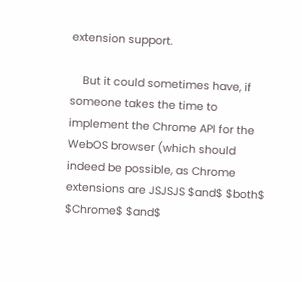extension support.

    But it could sometimes have, if someone takes the time to implement the Chrome API for the WebOS browser (which should indeed be possible, as Chrome extensions are JSJSJS $and$ $both$ $Chrome$ $and$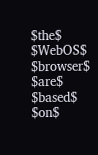$the$ $WebOS$ $browser$ $are$ $based$ $on$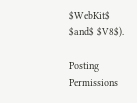$WebKit$ $and$ $V8$).

Posting Permissions